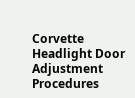Corvette Headlight Door Adjustment Procedures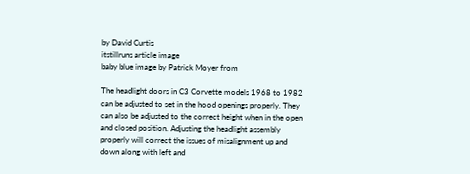by David Curtis
itstillruns article image
baby blue image by Patrick Moyer from

The headlight doors in C3 Corvette models 1968 to 1982 can be adjusted to set in the hood openings properly. They can also be adjusted to the correct height when in the open and closed position. Adjusting the headlight assembly properly will correct the issues of misalignment up and down along with left and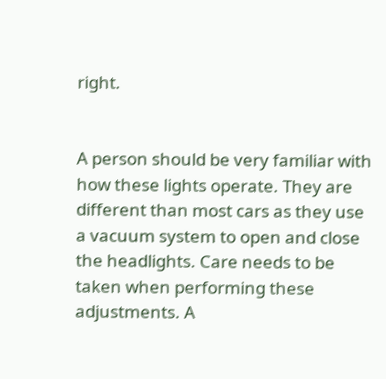right.


A person should be very familiar with how these lights operate. They are different than most cars as they use a vacuum system to open and close the headlights. Care needs to be taken when performing these adjustments. A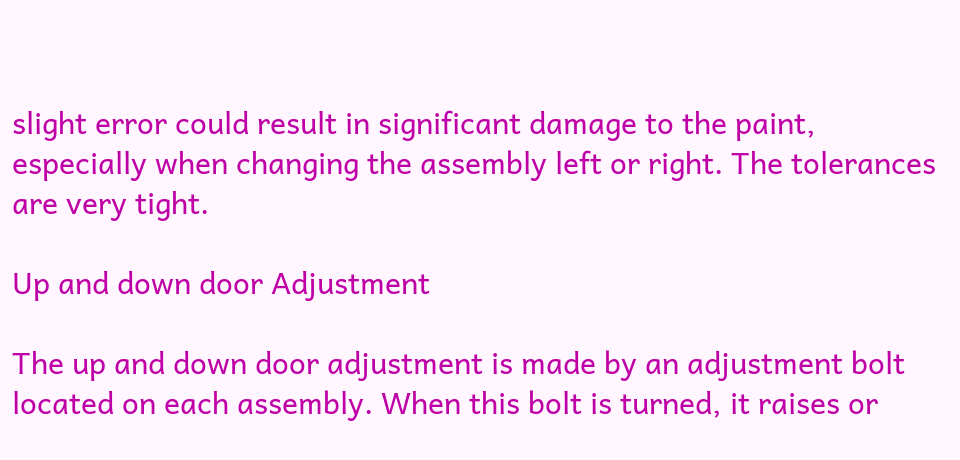slight error could result in significant damage to the paint, especially when changing the assembly left or right. The tolerances are very tight.

Up and down door Adjustment

The up and down door adjustment is made by an adjustment bolt located on each assembly. When this bolt is turned, it raises or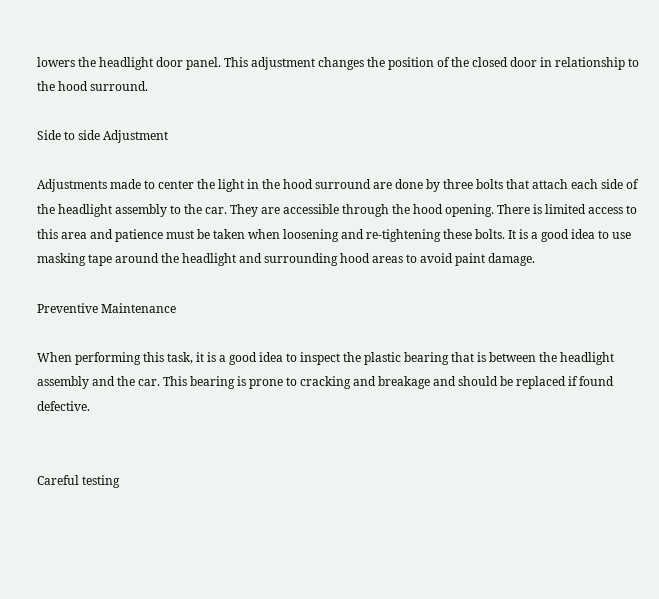lowers the headlight door panel. This adjustment changes the position of the closed door in relationship to the hood surround.

Side to side Adjustment

Adjustments made to center the light in the hood surround are done by three bolts that attach each side of the headlight assembly to the car. They are accessible through the hood opening. There is limited access to this area and patience must be taken when loosening and re-tightening these bolts. It is a good idea to use masking tape around the headlight and surrounding hood areas to avoid paint damage.

Preventive Maintenance

When performing this task, it is a good idea to inspect the plastic bearing that is between the headlight assembly and the car. This bearing is prone to cracking and breakage and should be replaced if found defective.


Careful testing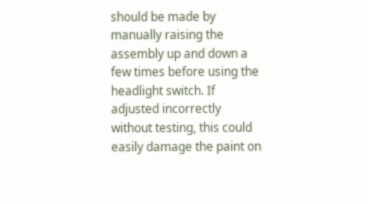should be made by manually raising the assembly up and down a few times before using the headlight switch. If adjusted incorrectly without testing, this could easily damage the paint on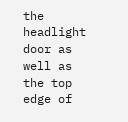the headlight door as well as the top edge of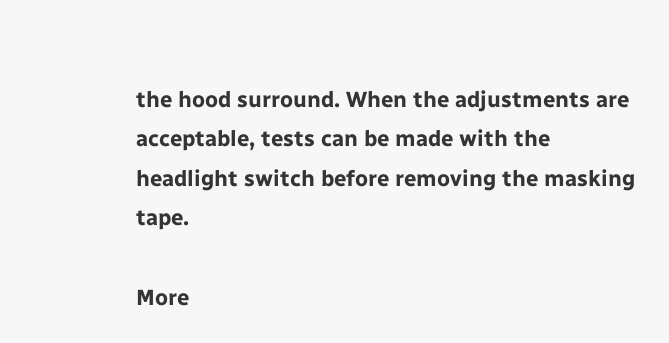the hood surround. When the adjustments are acceptable, tests can be made with the headlight switch before removing the masking tape.

More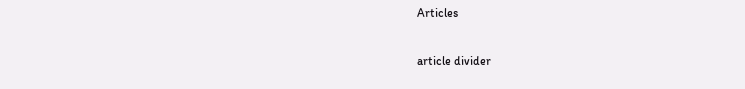Articles

article divider